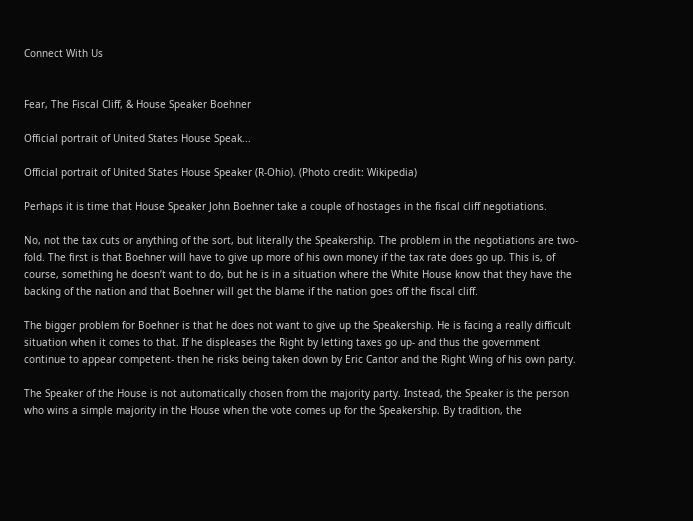Connect With Us


Fear, The Fiscal Cliff, & House Speaker Boehner

Official portrait of United States House Speak...

Official portrait of United States House Speaker (R-Ohio). (Photo credit: Wikipedia)

Perhaps it is time that House Speaker John Boehner take a couple of hostages in the fiscal cliff negotiations.

No, not the tax cuts or anything of the sort, but literally the Speakership. The problem in the negotiations are two-fold. The first is that Boehner will have to give up more of his own money if the tax rate does go up. This is, of course, something he doesn’t want to do, but he is in a situation where the White House know that they have the backing of the nation and that Boehner will get the blame if the nation goes off the fiscal cliff.

The bigger problem for Boehner is that he does not want to give up the Speakership. He is facing a really difficult situation when it comes to that. If he displeases the Right by letting taxes go up- and thus the government continue to appear competent- then he risks being taken down by Eric Cantor and the Right Wing of his own party.

The Speaker of the House is not automatically chosen from the majority party. Instead, the Speaker is the person who wins a simple majority in the House when the vote comes up for the Speakership. By tradition, the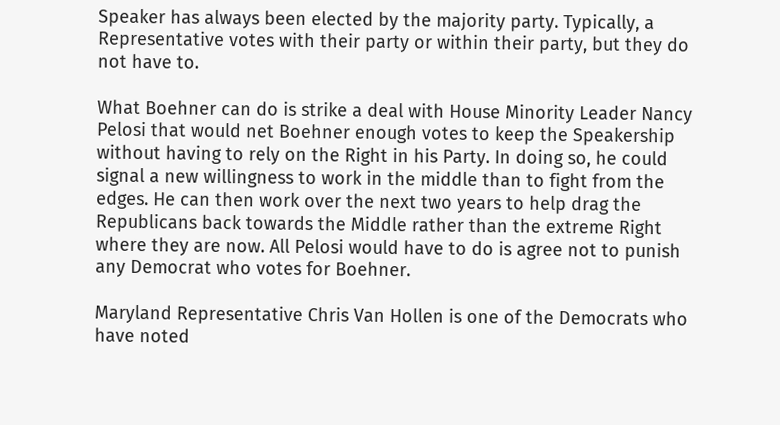Speaker has always been elected by the majority party. Typically, a Representative votes with their party or within their party, but they do not have to.

What Boehner can do is strike a deal with House Minority Leader Nancy Pelosi that would net Boehner enough votes to keep the Speakership without having to rely on the Right in his Party. In doing so, he could signal a new willingness to work in the middle than to fight from the edges. He can then work over the next two years to help drag the Republicans back towards the Middle rather than the extreme Right where they are now. All Pelosi would have to do is agree not to punish any Democrat who votes for Boehner.

Maryland Representative Chris Van Hollen is one of the Democrats who have noted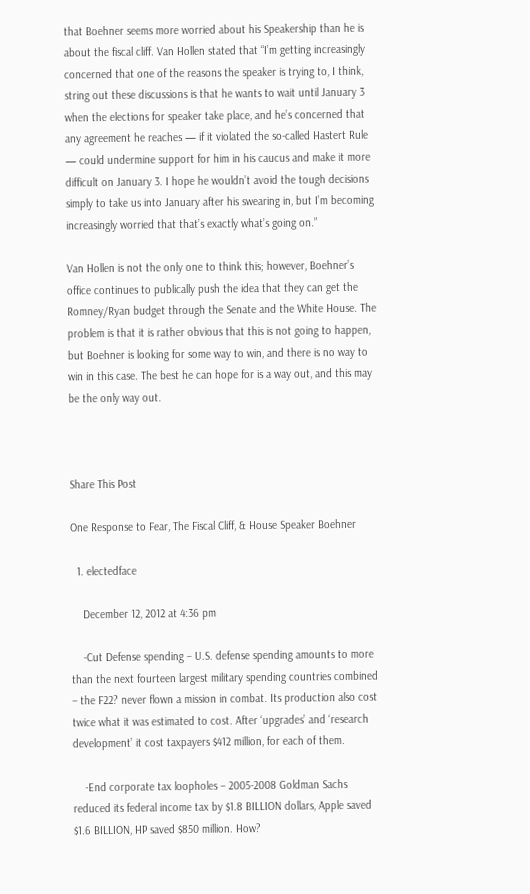that Boehner seems more worried about his Speakership than he is about the fiscal cliff. Van Hollen stated that “I’m getting increasingly concerned that one of the reasons the speaker is trying to, I think, string out these discussions is that he wants to wait until January 3 when the elections for speaker take place, and he’s concerned that any agreement he reaches — if it violated the so-called Hastert Rule — could undermine support for him in his caucus and make it more difficult on January 3. I hope he wouldn’t avoid the tough decisions simply to take us into January after his swearing in, but I’m becoming increasingly worried that that’s exactly what’s going on.”

Van Hollen is not the only one to think this; however, Boehner’s office continues to publically push the idea that they can get the Romney/Ryan budget through the Senate and the White House. The problem is that it is rather obvious that this is not going to happen, but Boehner is looking for some way to win, and there is no way to win in this case. The best he can hope for is a way out, and this may be the only way out.



Share This Post

One Response to Fear, The Fiscal Cliff, & House Speaker Boehner

  1. electedface

    December 12, 2012 at 4:36 pm

    -Cut Defense spending – U.S. defense spending amounts to more than the next fourteen largest military spending countries combined – the F22? never flown a mission in combat. Its production also cost twice what it was estimated to cost. After ‘upgrades’ and ‘research development’ it cost taxpayers $412 million, for each of them.

    -End corporate tax loopholes – 2005-2008 Goldman Sachs reduced its federal income tax by $1.8 BILLION dollars, Apple saved $1.6 BILLION, HP saved $850 million. How?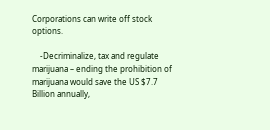Corporations can write off stock options.

    -Decriminalize, tax and regulate marijuana – ending the prohibition of marijuana would save the US $7.7 Billion annually,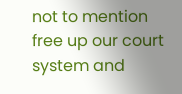not to mention free up our court system and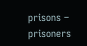prisons – prisoners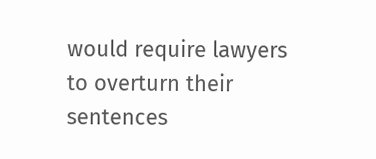would require lawyers to overturn their sentences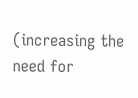(increasing the need for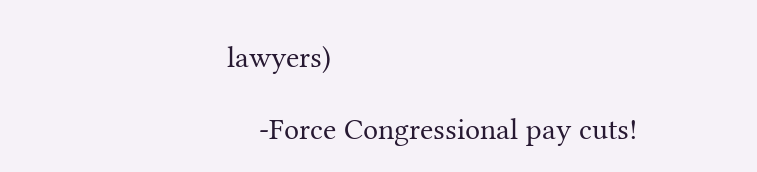lawyers)

    -Force Congressional pay cuts!